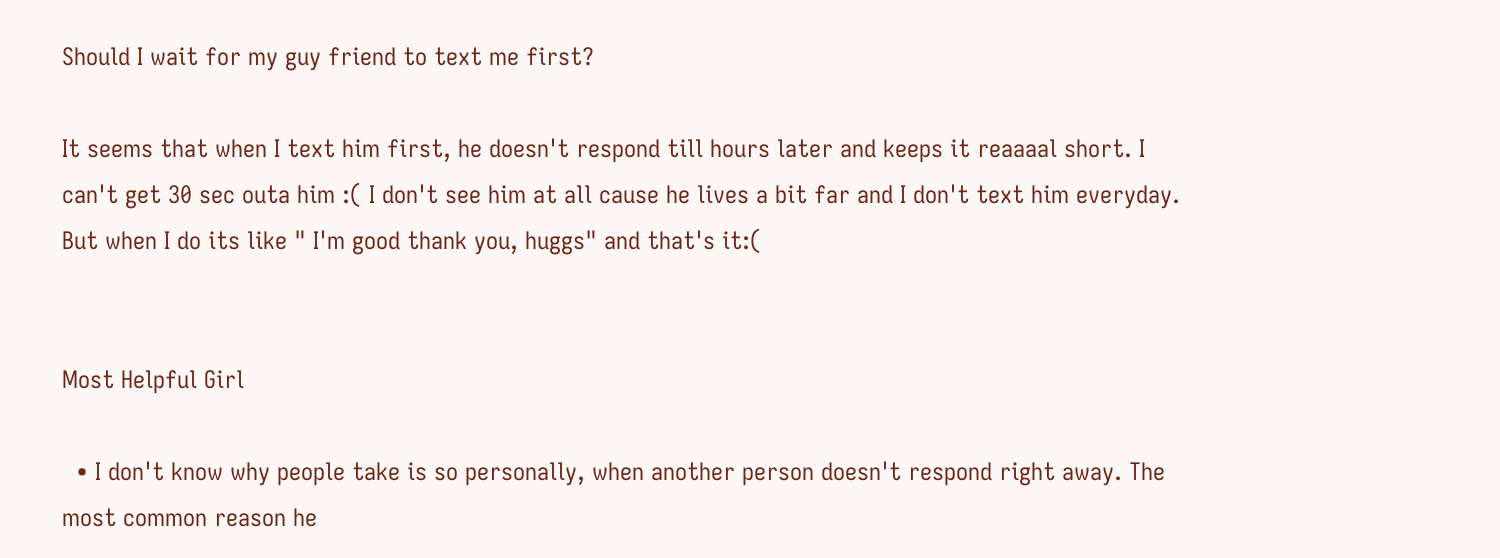Should I wait for my guy friend to text me first?

It seems that when I text him first, he doesn't respond till hours later and keeps it reaaaal short. I can't get 30 sec outa him :( I don't see him at all cause he lives a bit far and I don't text him everyday. But when I do its like " I'm good thank you, huggs" and that's it:(


Most Helpful Girl

  • I don't know why people take is so personally, when another person doesn't respond right away. The most common reason he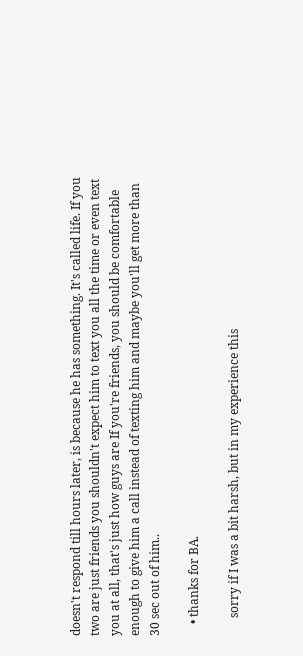doesn't respond till hours later, is because he has something. It's called life. If you two are just friends you shouldn't expect him to text you all the time or even text you at all, that's just how guys are If you're friends, you should be comfortable enough to give him a call instead of texting him and maybe you'll get more than 30 sec out of him..

    • thanks for BA.

      sorry if I was a bit harsh, but in my experience this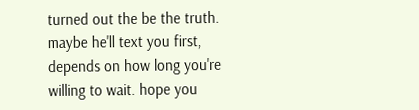turned out the be the truth. maybe he'll text you first, depends on how long you're willing to wait. hope you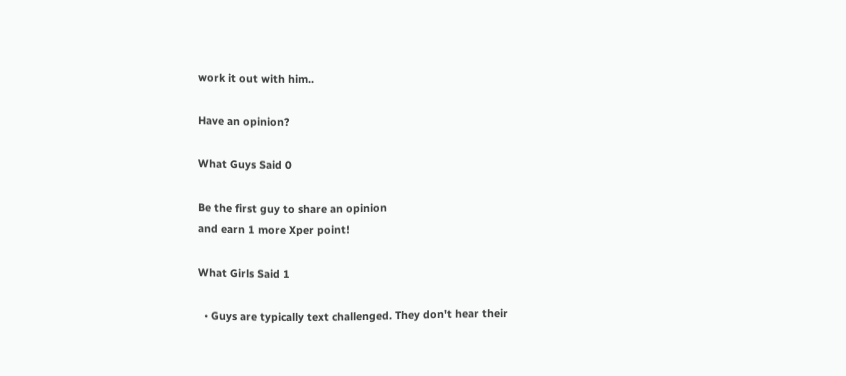work it out with him..

Have an opinion?

What Guys Said 0

Be the first guy to share an opinion
and earn 1 more Xper point!

What Girls Said 1

  • Guys are typically text challenged. They don't hear their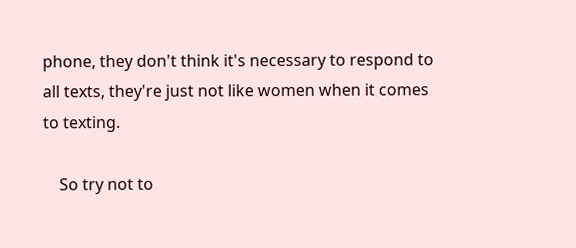phone, they don't think it's necessary to respond to all texts, they're just not like women when it comes to texting.

    So try not to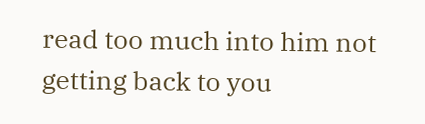read too much into him not getting back to you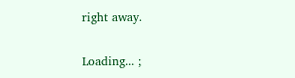right away.

Loading... ;